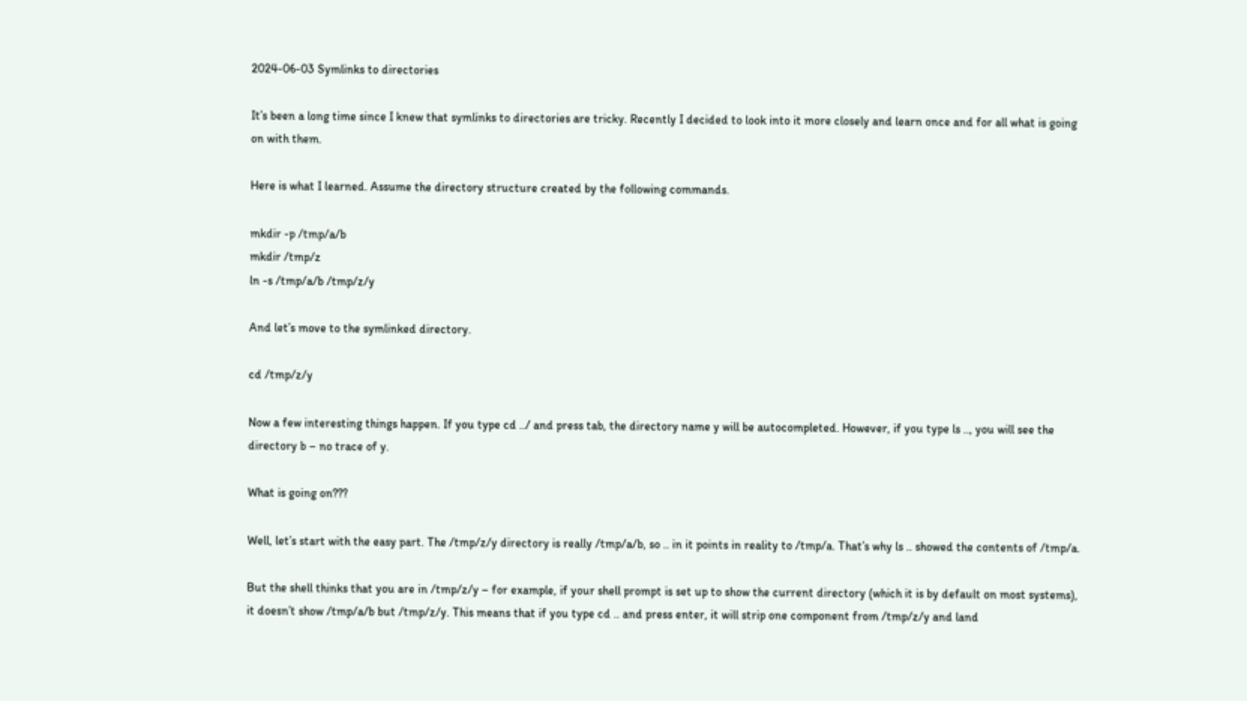2024-06-03 Symlinks to directories

It’s been a long time since I knew that symlinks to directories are tricky. Recently I decided to look into it more closely and learn once and for all what is going on with them.

Here is what I learned. Assume the directory structure created by the following commands.

mkdir -p /tmp/a/b
mkdir /tmp/z
ln -s /tmp/a/b /tmp/z/y

And let’s move to the symlinked directory.

cd /tmp/z/y

Now a few interesting things happen. If you type cd ../ and press tab, the directory name y will be autocompleted. However, if you type ls .., you will see the directory b – no trace of y.

What is going on???

Well, let’s start with the easy part. The /tmp/z/y directory is really /tmp/a/b, so .. in it points in reality to /tmp/a. That’s why ls .. showed the contents of /tmp/a.

But the shell thinks that you are in /tmp/z/y – for example, if your shell prompt is set up to show the current directory (which it is by default on most systems), it doesn’t show /tmp/a/b but /tmp/z/y. This means that if you type cd .. and press enter, it will strip one component from /tmp/z/y and land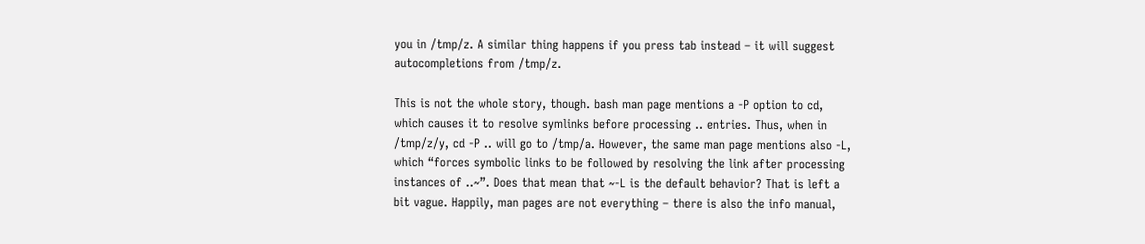you in /tmp/z. A similar thing happens if you press tab instead – it will suggest autocompletions from /tmp/z.

This is not the whole story, though. bash man page mentions a -P option to cd, which causes it to resolve symlinks before processing .. entries. Thus, when in /tmp/z/y, cd -P .. will go to /tmp/a. However, the same man page mentions also -L, which “forces symbolic links to be followed by resolving the link after processing instances of ..~”. Does that mean that ~-L is the default behavior? That is left a bit vague. Happily, man pages are not everything – there is also the info manual,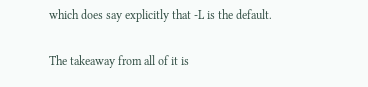which does say explicitly that -L is the default.

The takeaway from all of it is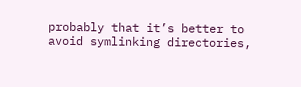probably that it’s better to avoid symlinking directories,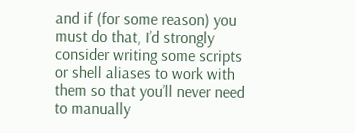and if (for some reason) you must do that, I’d strongly consider writing some scripts or shell aliases to work with them so that you’ll never need to manually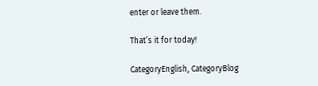enter or leave them.

That’s it for today!

CategoryEnglish, CategoryBlog